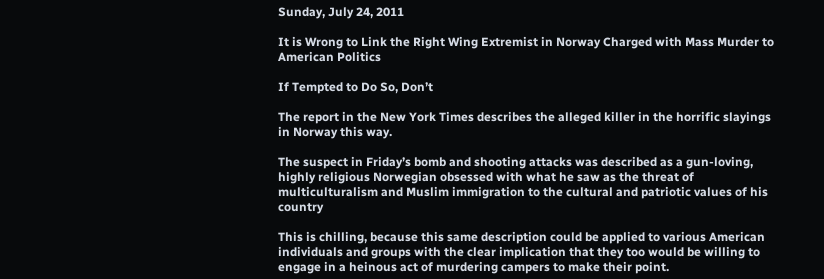Sunday, July 24, 2011

It is Wrong to Link the Right Wing Extremist in Norway Charged with Mass Murder to American Politics

If Tempted to Do So, Don’t

The report in the New York Times describes the alleged killer in the horrific slayings in Norway this way.

The suspect in Friday’s bomb and shooting attacks was described as a gun-loving, highly religious Norwegian obsessed with what he saw as the threat of multiculturalism and Muslim immigration to the cultural and patriotic values of his country

This is chilling, because this same description could be applied to various American individuals and groups with the clear implication that they too would be willing to engage in a heinous act of murdering campers to make their point.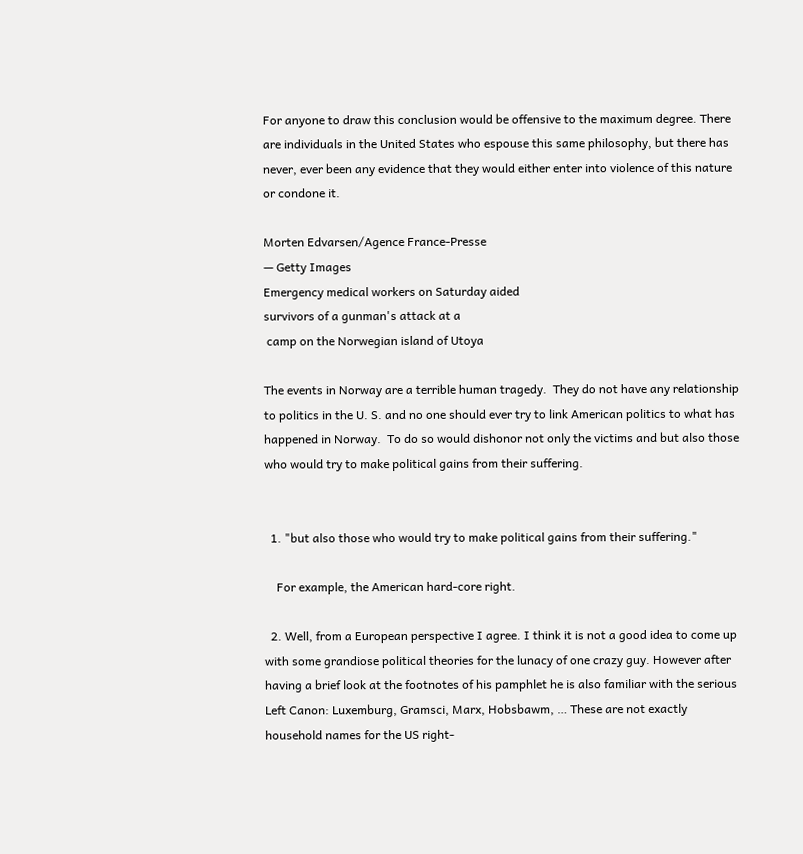For anyone to draw this conclusion would be offensive to the maximum degree. There are individuals in the United States who espouse this same philosophy, but there has never, ever been any evidence that they would either enter into violence of this nature or condone it.

Morten Edvarsen/Agence France-Presse
— Getty Images
Emergency medical workers on Saturday aided
survivors of a gunman's attack at a
 camp on the Norwegian island of Utoya

The events in Norway are a terrible human tragedy.  They do not have any relationship to politics in the U. S. and no one should ever try to link American politics to what has happened in Norway.  To do so would dishonor not only the victims and but also those who would try to make political gains from their suffering.


  1. "but also those who would try to make political gains from their suffering."

    For example, the American hard-core right.

  2. Well, from a European perspective I agree. I think it is not a good idea to come up with some grandiose political theories for the lunacy of one crazy guy. However after having a brief look at the footnotes of his pamphlet he is also familiar with the serious Left Canon: Luxemburg, Gramsci, Marx, Hobsbawm, … These are not exactly household names for the US right-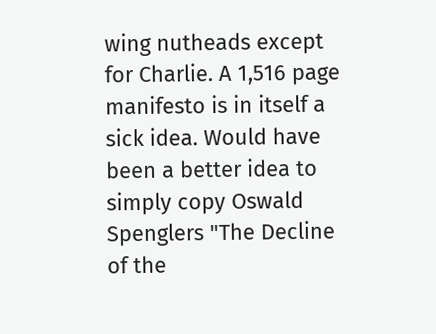wing nutheads except for Charlie. A 1,516 page manifesto is in itself a sick idea. Would have been a better idea to simply copy Oswald Spenglers "The Decline of the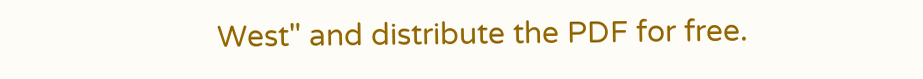West" and distribute the PDF for free.